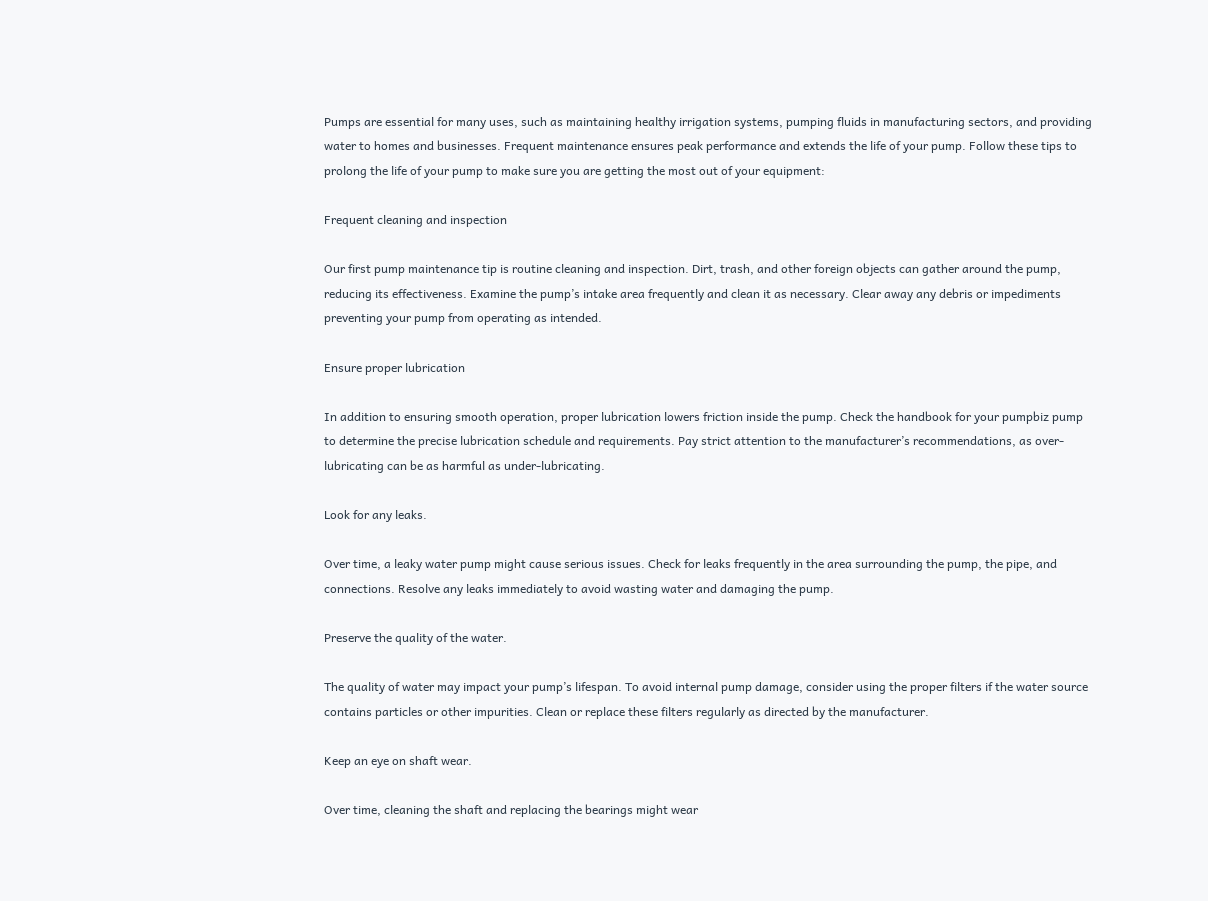Pumps are essential for many uses, such as maintaining healthy irrigation systems, pumping fluids in manufacturing sectors, and providing water to homes and businesses. Frequent maintenance ensures peak performance and extends the life of your pump. Follow these tips to prolong the life of your pump to make sure you are getting the most out of your equipment:

Frequent cleaning and inspection

Our first pump maintenance tip is routine cleaning and inspection. Dirt, trash, and other foreign objects can gather around the pump, reducing its effectiveness. Examine the pump’s intake area frequently and clean it as necessary. Clear away any debris or impediments preventing your pump from operating as intended.

Ensure proper lubrication

In addition to ensuring smooth operation, proper lubrication lowers friction inside the pump. Check the handbook for your pumpbiz pump to determine the precise lubrication schedule and requirements. Pay strict attention to the manufacturer’s recommendations, as over-lubricating can be as harmful as under-lubricating.

Look for any leaks.

Over time, a leaky water pump might cause serious issues. Check for leaks frequently in the area surrounding the pump, the pipe, and connections. Resolve any leaks immediately to avoid wasting water and damaging the pump.

Preserve the quality of the water.

The quality of water may impact your pump’s lifespan. To avoid internal pump damage, consider using the proper filters if the water source contains particles or other impurities. Clean or replace these filters regularly as directed by the manufacturer.

Keep an eye on shaft wear.

Over time, cleaning the shaft and replacing the bearings might wear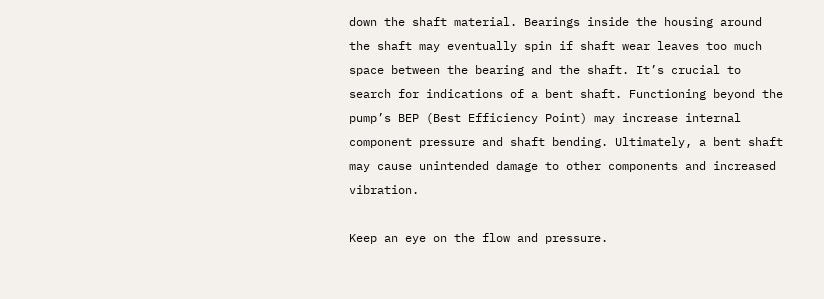down the shaft material. Bearings inside the housing around the shaft may eventually spin if shaft wear leaves too much space between the bearing and the shaft. It’s crucial to search for indications of a bent shaft. Functioning beyond the pump’s BEP (Best Efficiency Point) may increase internal component pressure and shaft bending. Ultimately, a bent shaft may cause unintended damage to other components and increased vibration.

Keep an eye on the flow and pressure.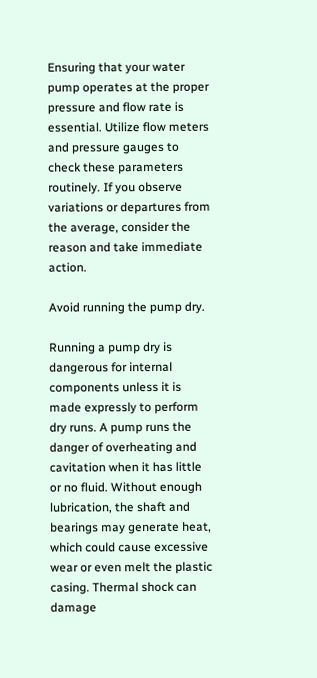Ensuring that your water pump operates at the proper pressure and flow rate is essential. Utilize flow meters and pressure gauges to check these parameters routinely. If you observe variations or departures from the average, consider the reason and take immediate action.

Avoid running the pump dry.

Running a pump dry is dangerous for internal components unless it is made expressly to perform dry runs. A pump runs the danger of overheating and cavitation when it has little or no fluid. Without enough lubrication, the shaft and bearings may generate heat, which could cause excessive wear or even melt the plastic casing. Thermal shock can damage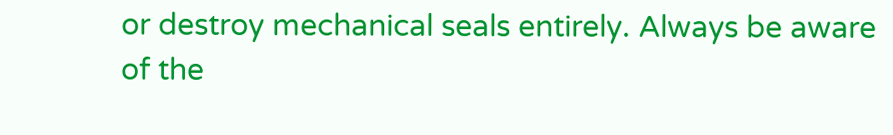or destroy mechanical seals entirely. Always be aware of the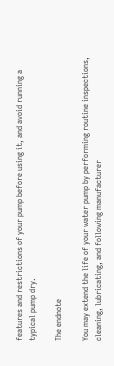features and restrictions of your pump before using it, and avoid running a typical pump dry.

The endnote

You may extend the life of your water pump by performing routine inspections, cleaning, lubricating, and following manufacturer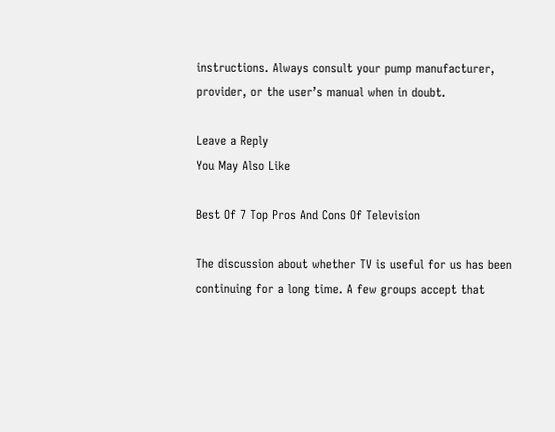instructions. Always consult your pump manufacturer, provider, or the user’s manual when in doubt.

Leave a Reply
You May Also Like

Best Of 7 Top Pros And Cons Of Television

The discussion about whether TV is useful for us has been continuing for a long time. A few groups accept that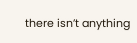there isn’t anything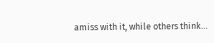amiss with it, while others think…